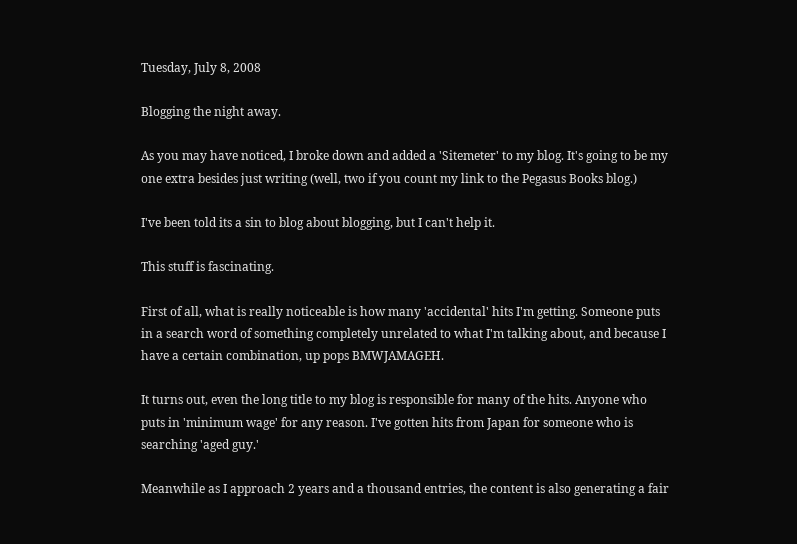Tuesday, July 8, 2008

Blogging the night away.

As you may have noticed, I broke down and added a 'Sitemeter' to my blog. It's going to be my one extra besides just writing (well, two if you count my link to the Pegasus Books blog.)

I've been told its a sin to blog about blogging, but I can't help it.

This stuff is fascinating.

First of all, what is really noticeable is how many 'accidental' hits I'm getting. Someone puts in a search word of something completely unrelated to what I'm talking about, and because I have a certain combination, up pops BMWJAMAGEH.

It turns out, even the long title to my blog is responsible for many of the hits. Anyone who puts in 'minimum wage' for any reason. I've gotten hits from Japan for someone who is searching 'aged guy.'

Meanwhile as I approach 2 years and a thousand entries, the content is also generating a fair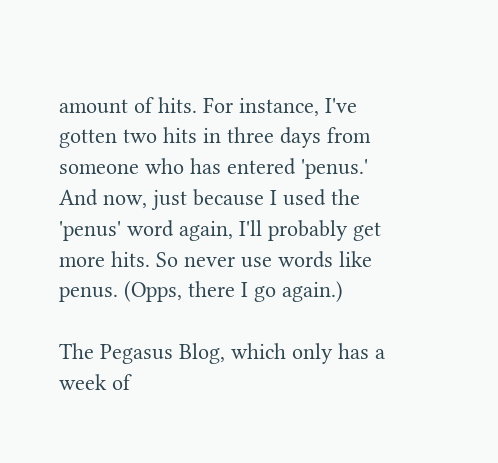amount of hits. For instance, I've gotten two hits in three days from someone who has entered 'penus.' And now, just because I used the 'penus' word again, I'll probably get more hits. So never use words like penus. (Opps, there I go again.)

The Pegasus Blog, which only has a week of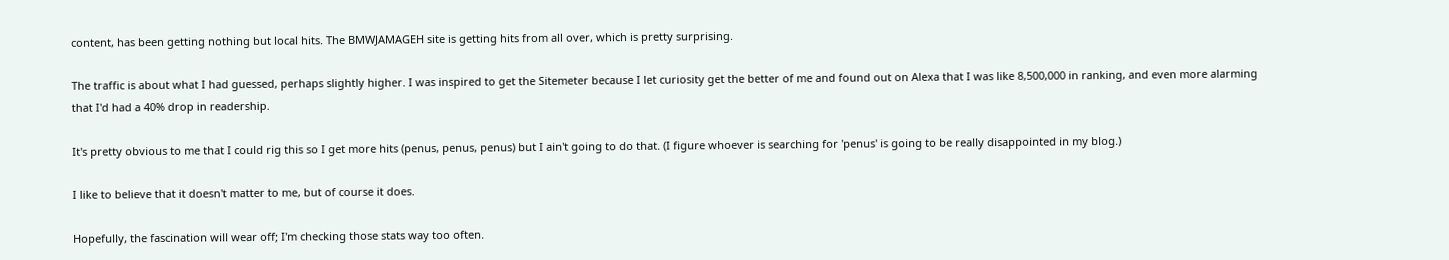content, has been getting nothing but local hits. The BMWJAMAGEH site is getting hits from all over, which is pretty surprising.

The traffic is about what I had guessed, perhaps slightly higher. I was inspired to get the Sitemeter because I let curiosity get the better of me and found out on Alexa that I was like 8,500,000 in ranking, and even more alarming that I'd had a 40% drop in readership.

It's pretty obvious to me that I could rig this so I get more hits (penus, penus, penus) but I ain't going to do that. (I figure whoever is searching for 'penus' is going to be really disappointed in my blog.)

I like to believe that it doesn't matter to me, but of course it does.

Hopefully, the fascination will wear off; I'm checking those stats way too often.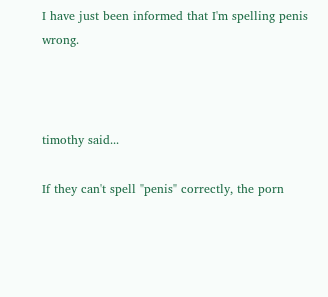I have just been informed that I'm spelling penis wrong.



timothy said...

If they can't spell "penis" correctly, the porn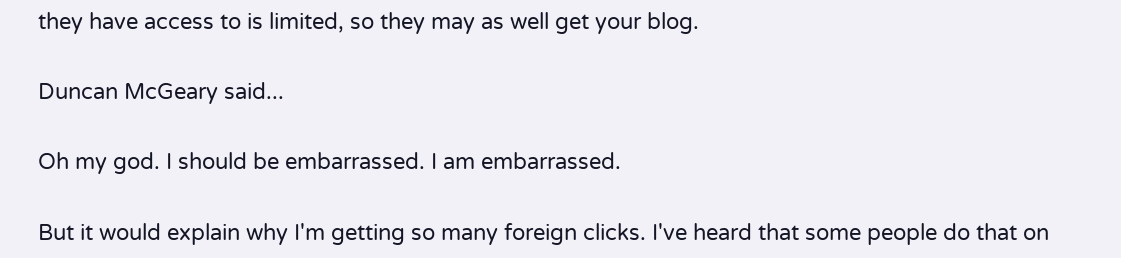they have access to is limited, so they may as well get your blog.

Duncan McGeary said...

Oh my god. I should be embarrassed. I am embarrassed.

But it would explain why I'm getting so many foreign clicks. I've heard that some people do that on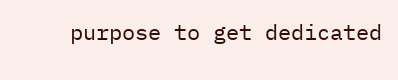purpose to get dedicated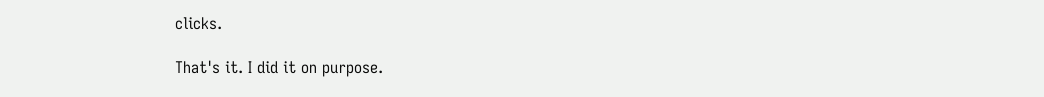clicks.

That's it. I did it on purpose.